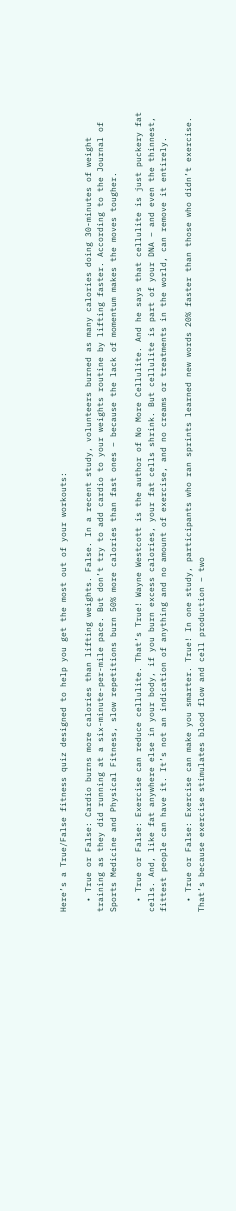Here’s a True/False fitness quiz designed to help you get the most out of your workouts:

  • True or False: Cardio burns more calories than lifting weights. False. In a recent study, volunteers burned as many calories doing 30-minutes of weight training as they did running at a six-minute-per-mile pace. But don’t try to add cardio to your weights routine by lifting faster. According to the Journal of Sports Medicine and Physical Fitness, slow repetitions burn 50% more calories than fast ones – because the lack of momentum makes the moves tougher.

  • True or False: Exercise can reduce cellulite. That’s True! Wayne Westcott is the author of No More Cellulite. And he says that cellulite is just puckery fat cells. And, like fat anywhere else in your body, if you burn excess calories, your fat cells shrink. But cellulite is part of your DNA – and even the thinnest, fittest people can have it. It’s not an indication of anything and no amount of exercise, and no creams or treatments in the world, can remove it entirely.

  • True or False: Exercise can make you smarter. True! In one study, participants who ran sprints learned new words 20% faster than those who didn’t exercise. That’s because exercise stimulates blood flow and cell production – two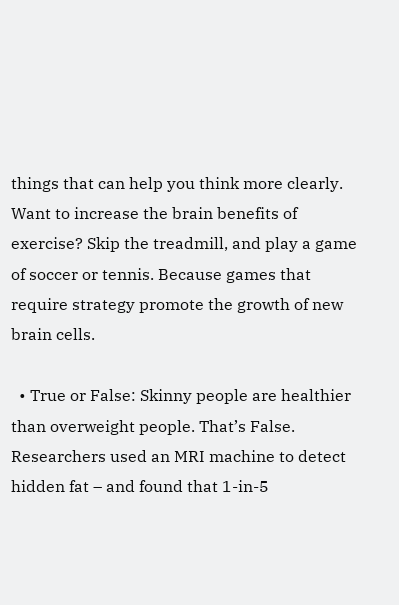things that can help you think more clearly. Want to increase the brain benefits of exercise? Skip the treadmill, and play a game of soccer or tennis. Because games that require strategy promote the growth of new brain cells.

  • True or False: Skinny people are healthier than overweight people. That’s False. Researchers used an MRI machine to detect hidden fat – and found that 1-in-5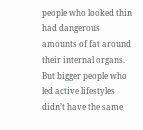people who looked thin had dangerous amounts of fat around their internal organs. But bigger people who led active lifestyles didn’t have the same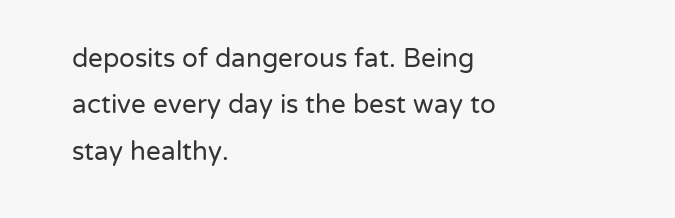deposits of dangerous fat. Being active every day is the best way to stay healthy.